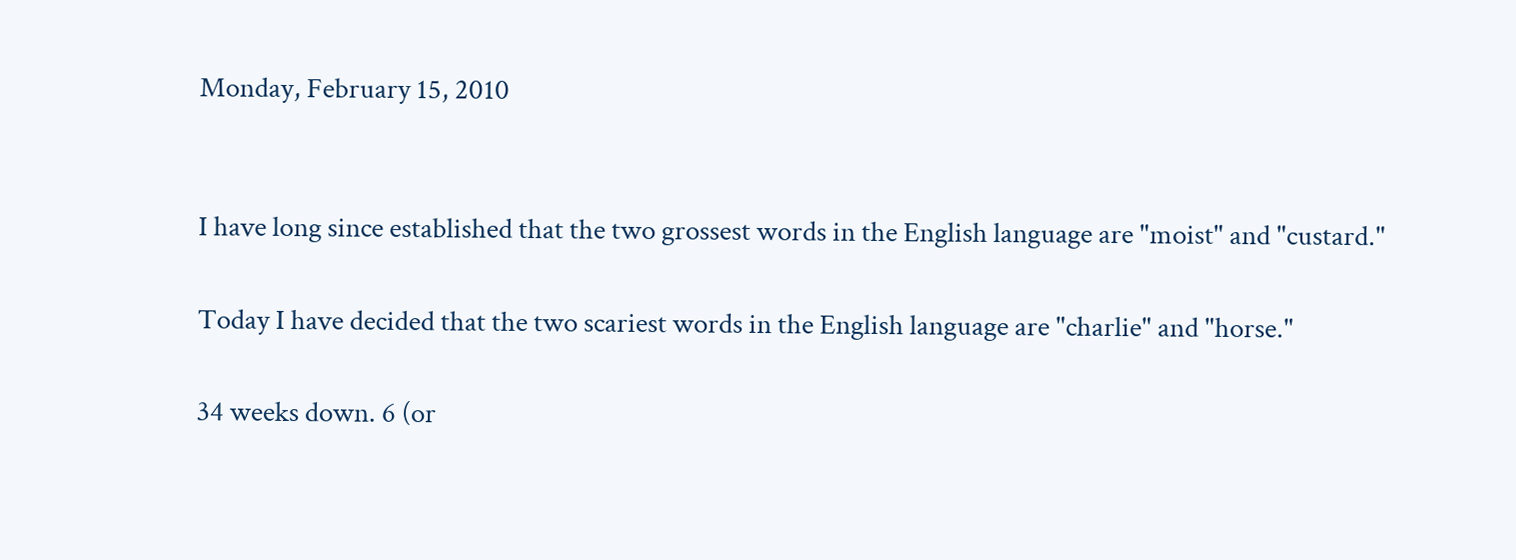Monday, February 15, 2010


I have long since established that the two grossest words in the English language are "moist" and "custard."

Today I have decided that the two scariest words in the English language are "charlie" and "horse."

34 weeks down. 6 (or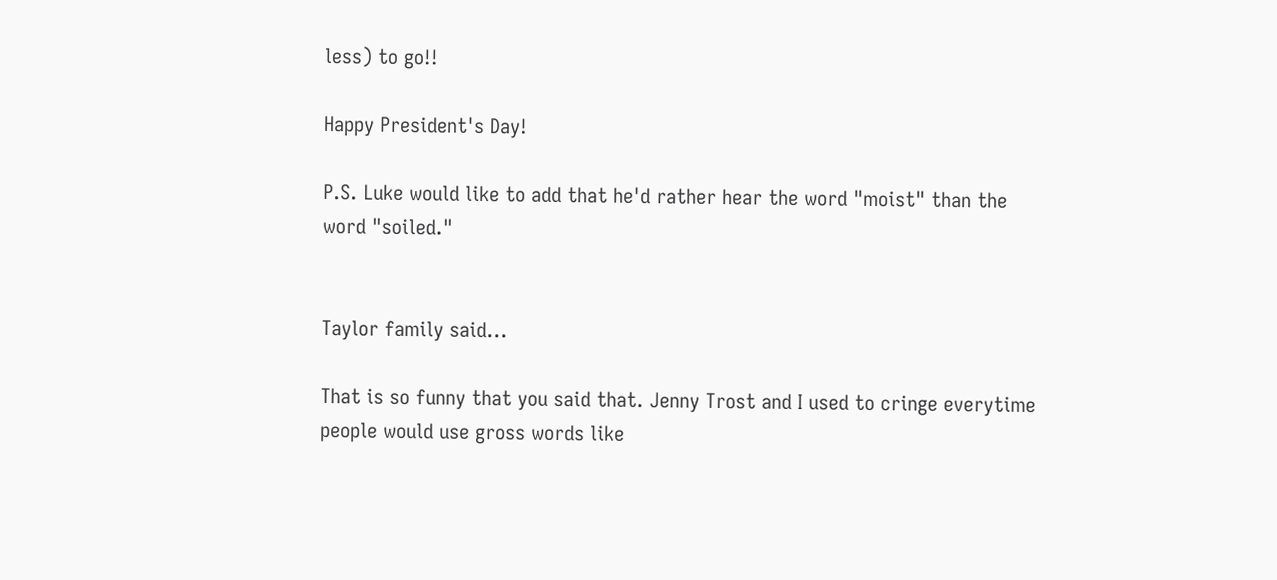less) to go!!

Happy President's Day!

P.S. Luke would like to add that he'd rather hear the word "moist" than the word "soiled."


Taylor family said...

That is so funny that you said that. Jenny Trost and I used to cringe everytime people would use gross words like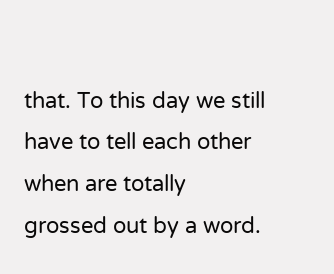that. To this day we still have to tell each other when are totally grossed out by a word.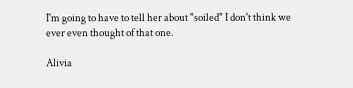I'm going to have to tell her about "soiled" I don't think we ever even thought of that one.

Alivia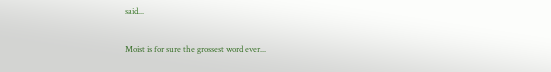said...

Moist is for sure the grossest word ever...